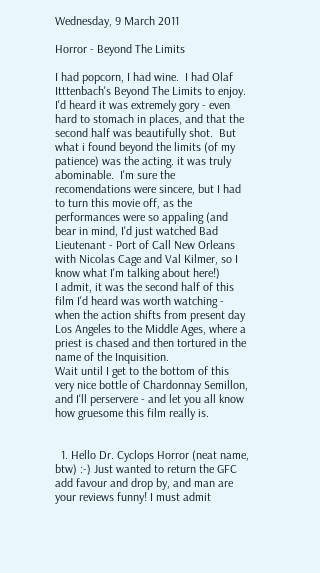Wednesday, 9 March 2011

Horror - Beyond The Limits

I had popcorn, I had wine.  I had Olaf Itttenbach's Beyond The Limits to enjoy.  I'd heard it was extremely gory - even hard to stomach in places, and that the second half was beautifully shot.  But what i found beyond the limits (of my patience) was the acting. it was truly abominable.  I'm sure the recomendations were sincere, but I had to turn this movie off, as the performances were so appaling (and bear in mind, I'd just watched Bad Lieutenant - Port of Call New Orleans with Nicolas Cage and Val Kilmer, so I know what I'm talking about here!)
I admit, it was the second half of this film I'd heard was worth watching - when the action shifts from present day Los Angeles to the Middle Ages, where a priest is chased and then tortured in the name of the Inquisition.
Wait until I get to the bottom of this very nice bottle of Chardonnay Semillon, and I'll perservere - and let you all know how gruesome this film really is.


  1. Hello Dr. Cyclops Horror (neat name, btw) :-) Just wanted to return the GFC add favour and drop by, and man are your reviews funny! I must admit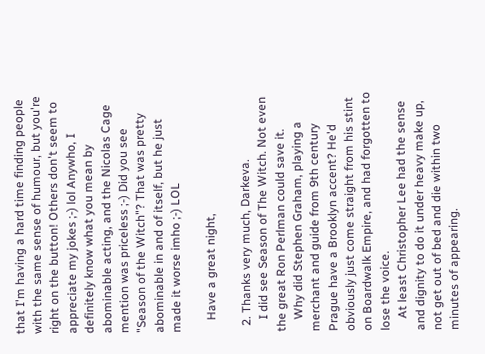that I'm having a hard time finding people with the same sense of humour, but you're right on the button! Others don't seem to appreciate my jokes ;-) lol Anywho, I definitely know what you mean by abominable acting, and the Nicolas Cage mention was priceless ;-) Did you see "Season of the Witch"? That was pretty abominable in and of itself, but he just made it worse imho ;-) LOL

    Have a great night,

  2. Thanks very much, Darkeva.
    I did see Season of The Witch. Not even the great Ron Perlman could save it.
    Why did Stephen Graham, playing a merchant and guide from 9th century Prague have a Brooklyn accent? He'd obviously just come straight from his stint on Boardwalk Empire, and had forgotten to lose the voice.
    At least Christopher Lee had the sense and dignity to do it under heavy make up, not get out of bed and die within two minutes of appearing.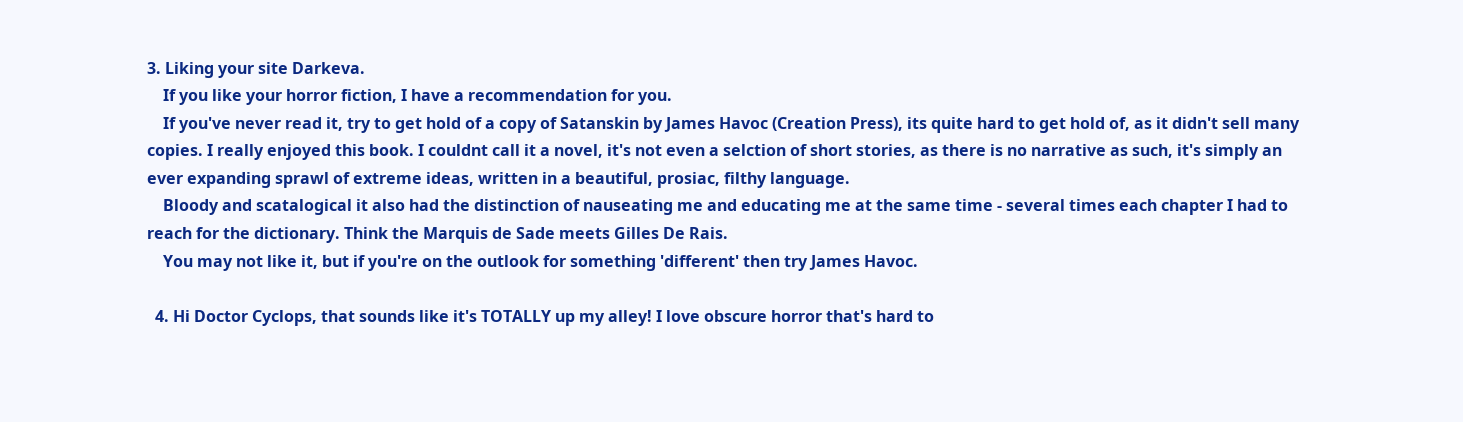3. Liking your site Darkeva.
    If you like your horror fiction, I have a recommendation for you.
    If you've never read it, try to get hold of a copy of Satanskin by James Havoc (Creation Press), its quite hard to get hold of, as it didn't sell many copies. I really enjoyed this book. I couldnt call it a novel, it's not even a selction of short stories, as there is no narrative as such, it's simply an ever expanding sprawl of extreme ideas, written in a beautiful, prosiac, filthy language.
    Bloody and scatalogical it also had the distinction of nauseating me and educating me at the same time - several times each chapter I had to reach for the dictionary. Think the Marquis de Sade meets Gilles De Rais.
    You may not like it, but if you're on the outlook for something 'different' then try James Havoc.

  4. Hi Doctor Cyclops, that sounds like it's TOTALLY up my alley! I love obscure horror that's hard to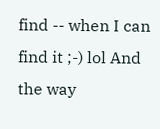find -- when I can find it ;-) lol And the way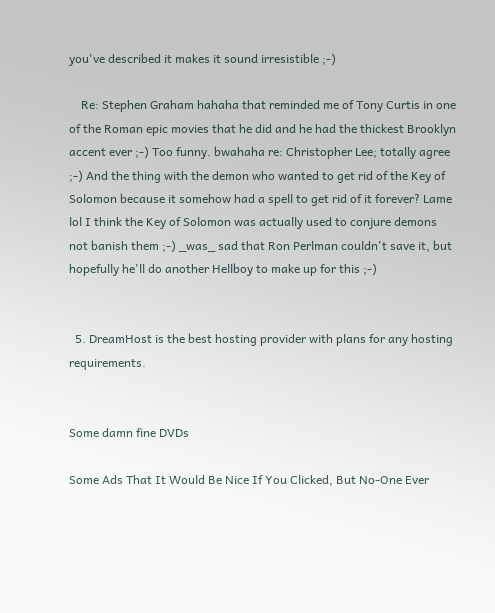you've described it makes it sound irresistible ;-)

    Re: Stephen Graham hahaha that reminded me of Tony Curtis in one of the Roman epic movies that he did and he had the thickest Brooklyn accent ever ;-) Too funny. bwahaha re: Christopher Lee; totally agree ;-) And the thing with the demon who wanted to get rid of the Key of Solomon because it somehow had a spell to get rid of it forever? Lame lol I think the Key of Solomon was actually used to conjure demons not banish them ;-) _was_ sad that Ron Perlman couldn't save it, but hopefully he'll do another Hellboy to make up for this ;-)


  5. DreamHost is the best hosting provider with plans for any hosting requirements.


Some damn fine DVDs

Some Ads That It Would Be Nice If You Clicked, But No-One Ever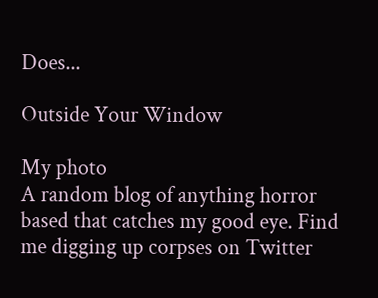Does...

Outside Your Window

My photo
A random blog of anything horror based that catches my good eye. Find me digging up corpses on Twitter